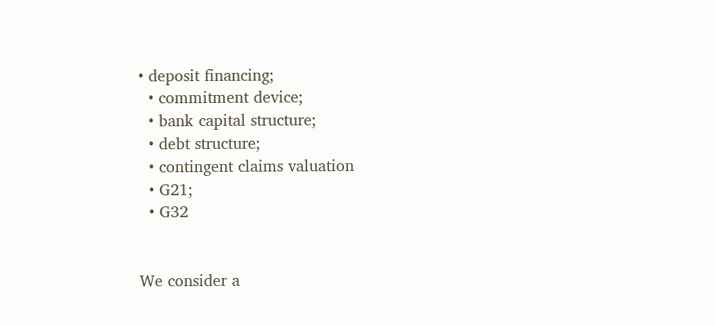• deposit financing;
  • commitment device;
  • bank capital structure;
  • debt structure;
  • contingent claims valuation
  • G21;
  • G32


We consider a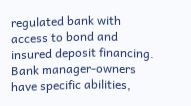regulated bank with access to bond and insured deposit financing. Bank manager-owners have specific abilities,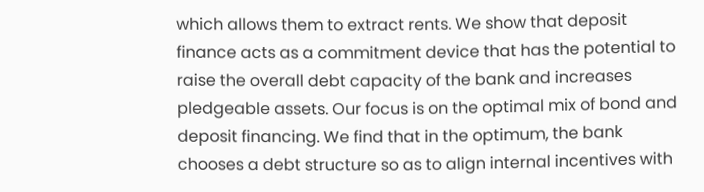which allows them to extract rents. We show that deposit finance acts as a commitment device that has the potential to raise the overall debt capacity of the bank and increases pledgeable assets. Our focus is on the optimal mix of bond and deposit financing. We find that in the optimum, the bank chooses a debt structure so as to align internal incentives with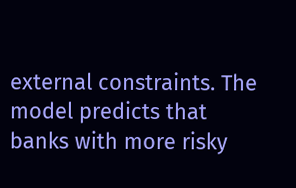external constraints. The model predicts that banks with more risky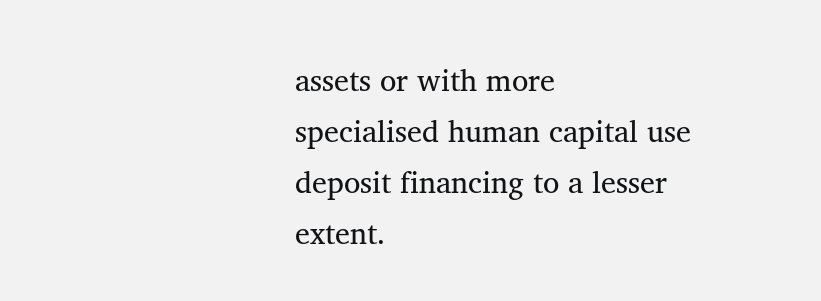assets or with more specialised human capital use deposit financing to a lesser extent.